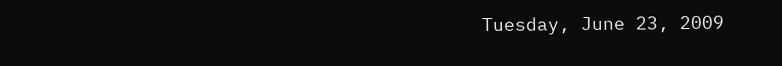Tuesday, June 23, 2009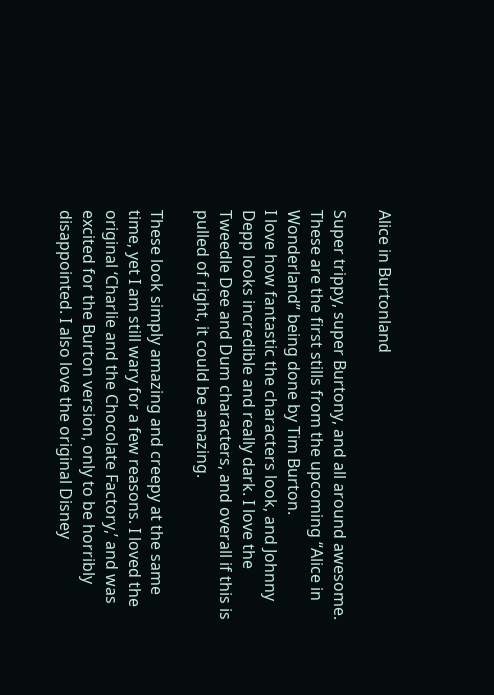Alice in Burtonland

Super trippy, super Burtony, and all around awesome. These are the first stills from the upcoming “Alice in Wonderland” being done by Tim Burton.
I love how fantastic the characters look, and Johnny Depp looks incredible and really dark. I love the Tweedle Dee and Dum characters, and overall if this is pulled of right, it could be amazing.

These look simply amazing and creepy at the same time, yet I am still wary for a few reasons. I loved the original ‘Charlie and the Chocolate Factory,’ and was excited for the Burton version, only to be horribly disappointed. I also love the original Disney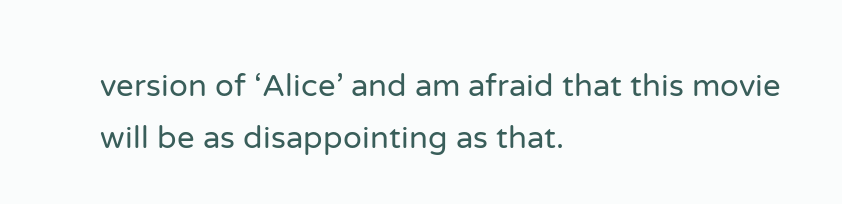version of ‘Alice’ and am afraid that this movie will be as disappointing as that.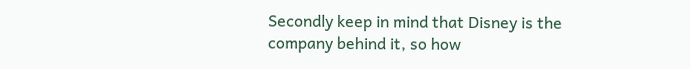Secondly keep in mind that Disney is the company behind it, so how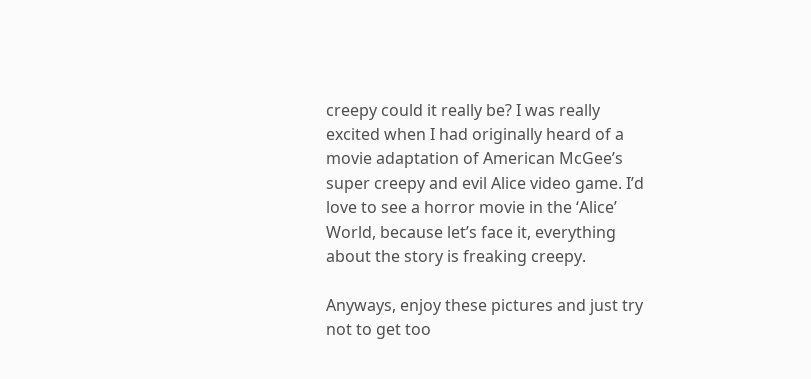creepy could it really be? I was really excited when I had originally heard of a movie adaptation of American McGee’s super creepy and evil Alice video game. I’d love to see a horror movie in the ‘Alice’ World, because let’s face it, everything about the story is freaking creepy.

Anyways, enjoy these pictures and just try not to get too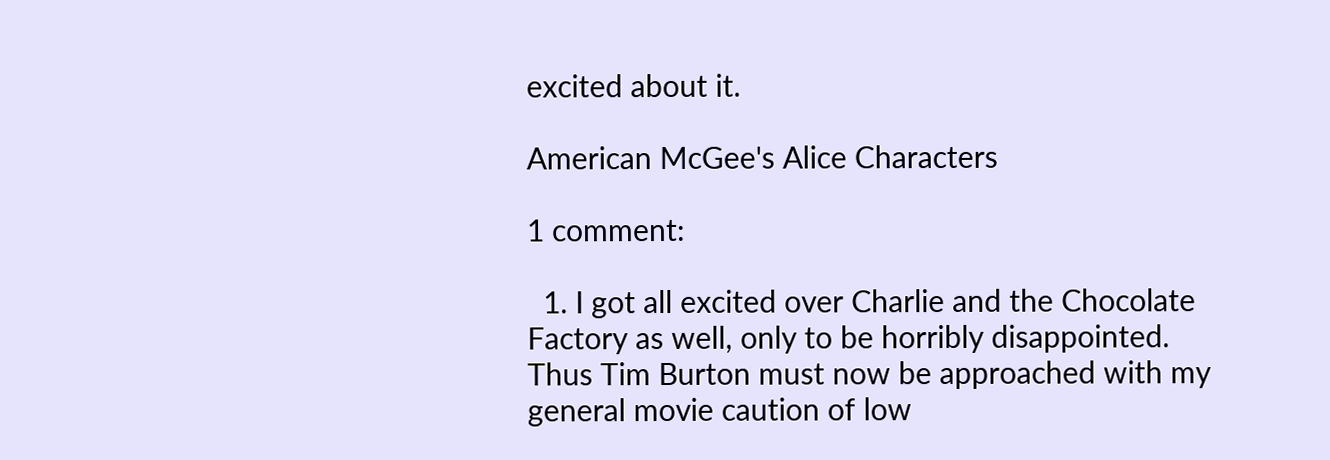excited about it.

American McGee's Alice Characters

1 comment:

  1. I got all excited over Charlie and the Chocolate Factory as well, only to be horribly disappointed. Thus Tim Burton must now be approached with my general movie caution of low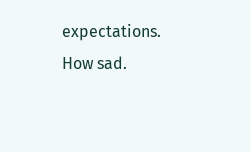expectations. How sad.